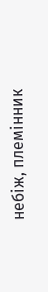небіж, племінник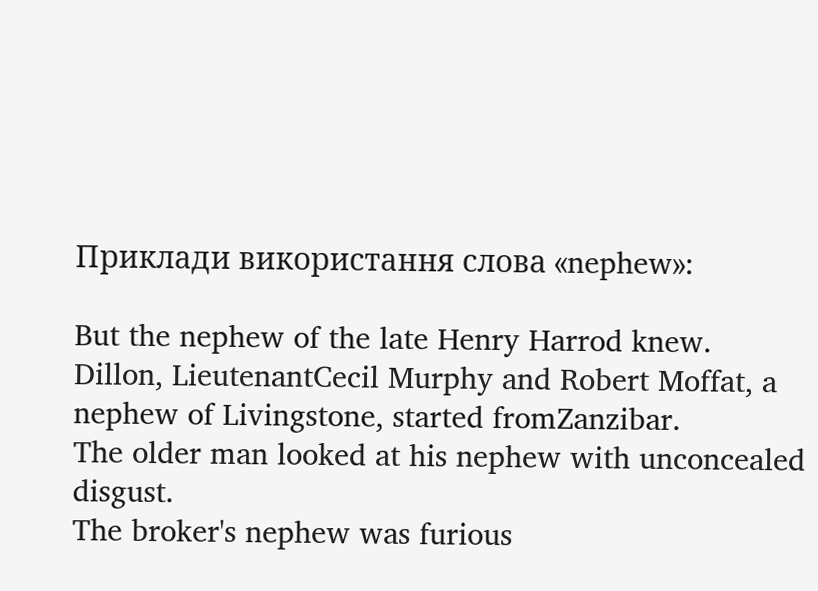Приклади використання слова «nephew»:

But the nephew of the late Henry Harrod knew.
Dillon, LieutenantCecil Murphy and Robert Moffat, a nephew of Livingstone, started fromZanzibar.
The older man looked at his nephew with unconcealed disgust.
The broker's nephew was furious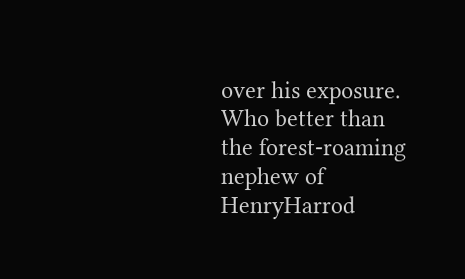over his exposure.
Who better than the forest-roaming nephew of HenryHarrod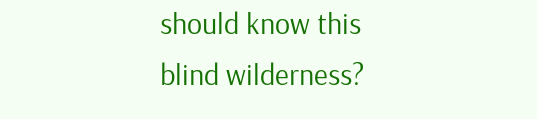should know this blind wilderness?